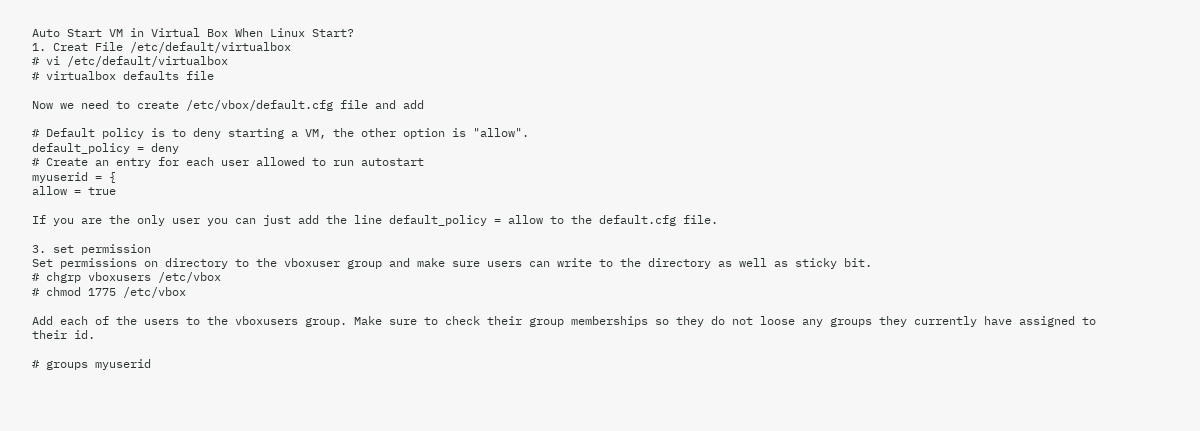Auto Start VM in Virtual Box When Linux Start?
1. Creat File /etc/default/virtualbox
# vi /etc/default/virtualbox
# virtualbox defaults file

Now we need to create /etc/vbox/default.cfg file and add

# Default policy is to deny starting a VM, the other option is "allow".
default_policy = deny
# Create an entry for each user allowed to run autostart
myuserid = {
allow = true

If you are the only user you can just add the line default_policy = allow to the default.cfg file.

3. set permission
Set permissions on directory to the vboxuser group and make sure users can write to the directory as well as sticky bit.
# chgrp vboxusers /etc/vbox
# chmod 1775 /etc/vbox

Add each of the users to the vboxusers group. Make sure to check their group memberships so they do not loose any groups they currently have assigned to their id.

# groups myuserid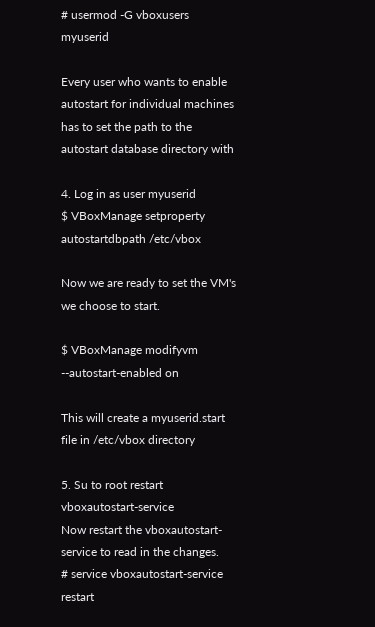# usermod -G vboxusers myuserid

Every user who wants to enable autostart for individual machines has to set the path to the autostart database directory with

4. Log in as user myuserid
$ VBoxManage setproperty autostartdbpath /etc/vbox

Now we are ready to set the VM's we choose to start.

$ VBoxManage modifyvm --autostart-enabled on

This will create a myuserid.start file in /etc/vbox directory

5. Su to root restart vboxautostart-service
Now restart the vboxautostart-service to read in the changes.
# service vboxautostart-service restart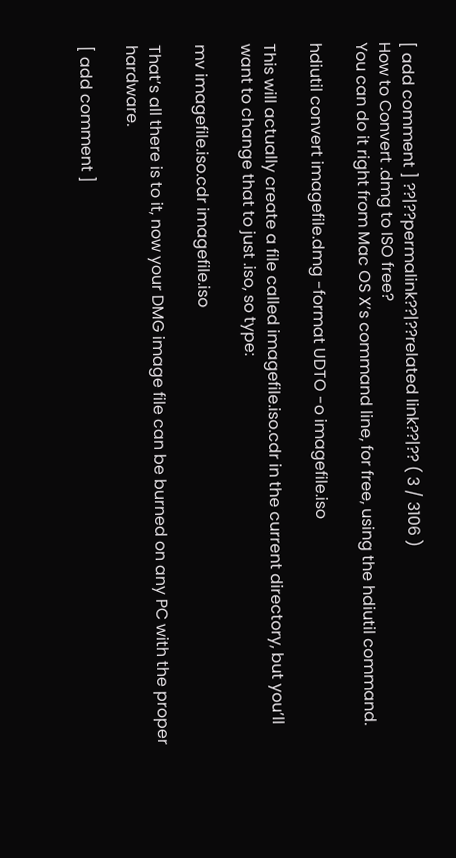[ add comment ] ??|??permalink??|??related link??|?? ( 3 / 3106 )
How to Convert .dmg to ISO free?
You can do it right from Mac OS X’s command line, for free, using the hdiutil command.

hdiutil convert imagefile.dmg -format UDTO -o imagefile.iso

This will actually create a file called imagefile.iso.cdr in the current directory, but you’ll want to change that to just .iso, so type:

mv imagefile.iso.cdr imagefile.iso

That’s all there is to it, now your DMG image file can be burned on any PC with the proper hardware.

[ add comment ]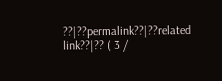??|??permalink??|??related link??|?? ( 3 /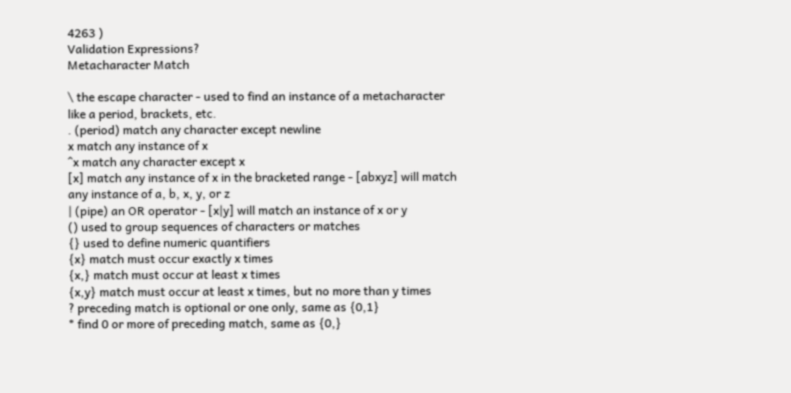4263 )
Validation Expressions?
Metacharacter Match

\ the escape character - used to find an instance of a metacharacter like a period, brackets, etc.
. (period) match any character except newline
x match any instance of x
^x match any character except x
[x] match any instance of x in the bracketed range - [abxyz] will match any instance of a, b, x, y, or z
| (pipe) an OR operator - [x|y] will match an instance of x or y
() used to group sequences of characters or matches
{} used to define numeric quantifiers
{x} match must occur exactly x times
{x,} match must occur at least x times
{x,y} match must occur at least x times, but no more than y times
? preceding match is optional or one only, same as {0,1}
* find 0 or more of preceding match, same as {0,}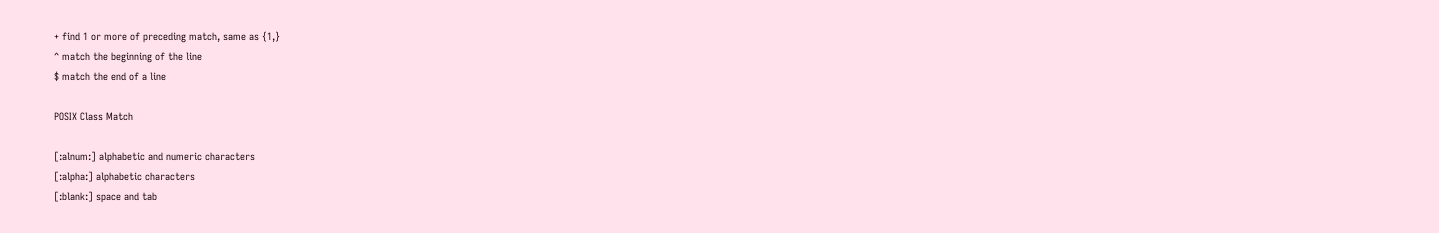+ find 1 or more of preceding match, same as {1,}
^ match the beginning of the line
$ match the end of a line

POSIX Class Match

[:alnum:] alphabetic and numeric characters
[:alpha:] alphabetic characters
[:blank:] space and tab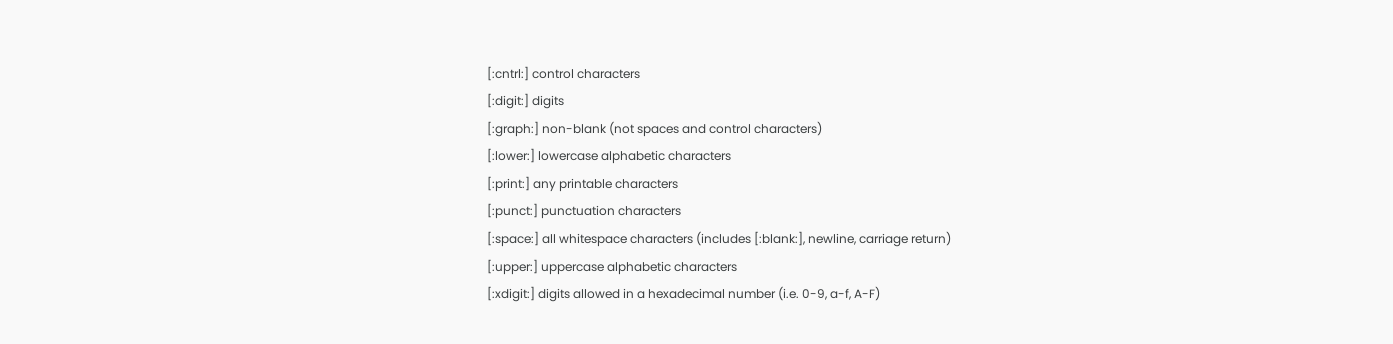[:cntrl:] control characters
[:digit:] digits
[:graph:] non-blank (not spaces and control characters)
[:lower:] lowercase alphabetic characters
[:print:] any printable characters
[:punct:] punctuation characters
[:space:] all whitespace characters (includes [:blank:], newline, carriage return)
[:upper:] uppercase alphabetic characters
[:xdigit:] digits allowed in a hexadecimal number (i.e. 0-9, a-f, A-F)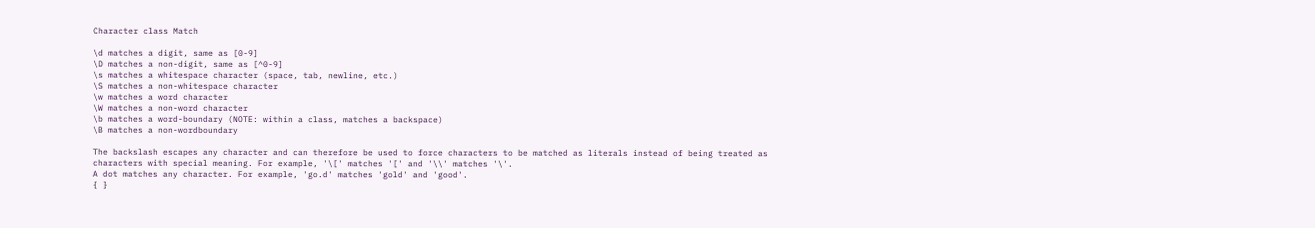Character class Match

\d matches a digit, same as [0-9]
\D matches a non-digit, same as [^0-9]
\s matches a whitespace character (space, tab, newline, etc.)
\S matches a non-whitespace character
\w matches a word character
\W matches a non-word character
\b matches a word-boundary (NOTE: within a class, matches a backspace)
\B matches a non-wordboundary

The backslash escapes any character and can therefore be used to force characters to be matched as literals instead of being treated as characters with special meaning. For example, '\[' matches '[' and '\\' matches '\'.
A dot matches any character. For example, 'go.d' matches 'gold' and 'good'.
{ }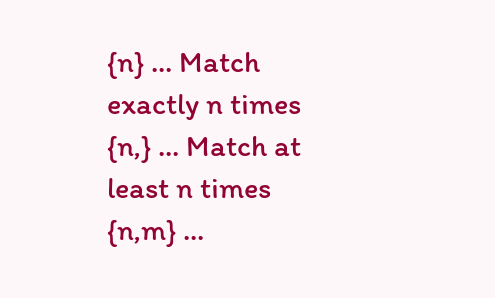{n} ... Match exactly n times
{n,} ... Match at least n times
{n,m} ...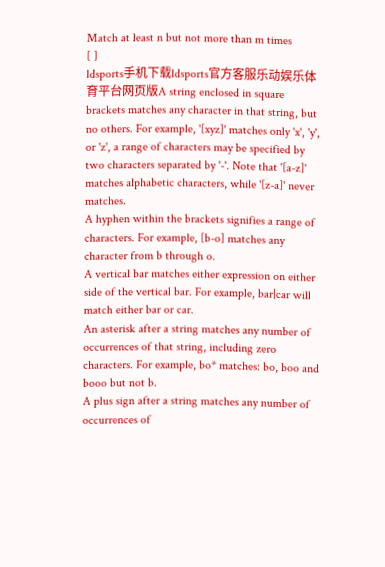Match at least n but not more than m times
[ ]
ldsports手机下载ldsports官方客服乐动娱乐体育平台网页版A string enclosed in square brackets matches any character in that string, but no others. For example, '[xyz]' matches only 'x', 'y', or 'z', a range of characters may be specified by two characters separated by '-'. Note that '[a-z]' matches alphabetic characters, while '[z-a]' never matches.
A hyphen within the brackets signifies a range of characters. For example, [b-o] matches any character from b through o.
A vertical bar matches either expression on either side of the vertical bar. For example, bar|car will match either bar or car.
An asterisk after a string matches any number of occurrences of that string, including zero characters. For example, bo* matches: bo, boo and booo but not b.
A plus sign after a string matches any number of occurrences of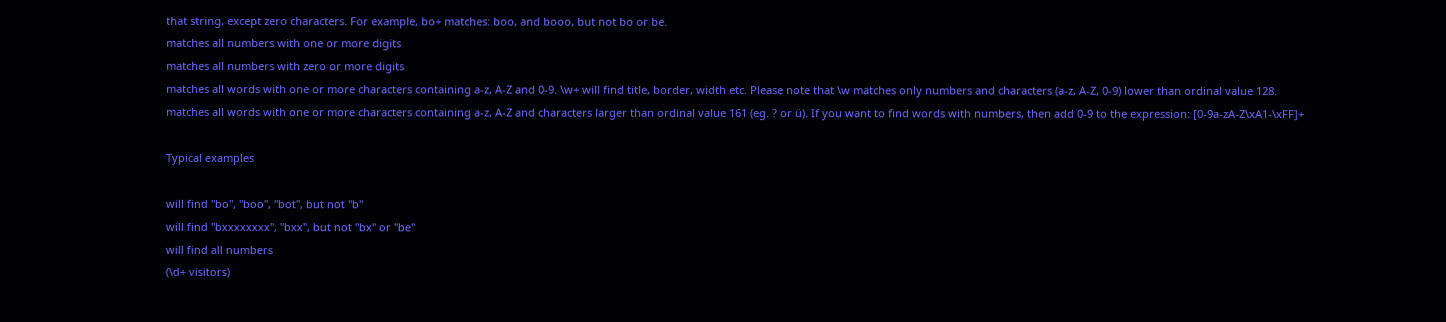that string, except zero characters. For example, bo+ matches: boo, and booo, but not bo or be.
matches all numbers with one or more digits
matches all numbers with zero or more digits
matches all words with one or more characters containing a-z, A-Z and 0-9. \w+ will find title, border, width etc. Please note that \w matches only numbers and characters (a-z, A-Z, 0-9) lower than ordinal value 128.
matches all words with one or more characters containing a-z, A-Z and characters larger than ordinal value 161 (eg. ? or ü). If you want to find words with numbers, then add 0-9 to the expression: [0-9a-zA-Z\xA1-\xFF]+

Typical examples

will find "bo", "boo", "bot", but not "b"
will find "bxxxxxxxx", "bxx", but not "bx" or "be"
will find all numbers
(\d+ visitors)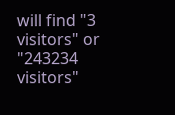will find "3 visitors" or "243234 visitors"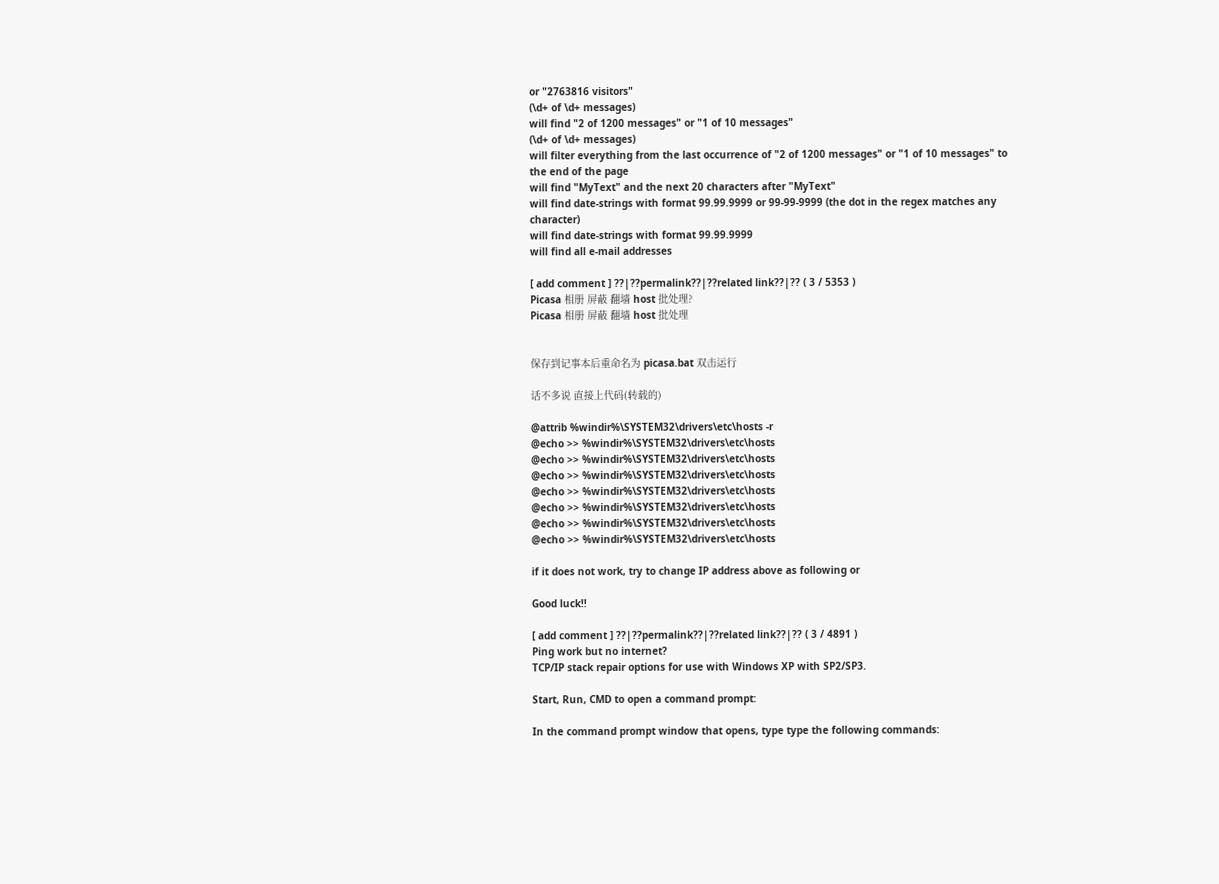or "2763816 visitors"
(\d+ of \d+ messages)
will find "2 of 1200 messages" or "1 of 10 messages"
(\d+ of \d+ messages)
will filter everything from the last occurrence of "2 of 1200 messages" or "1 of 10 messages" to the end of the page
will find "MyText" and the next 20 characters after "MyText"
will find date-strings with format 99.99.9999 or 99-99-9999 (the dot in the regex matches any character)
will find date-strings with format 99.99.9999
will find all e-mail addresses

[ add comment ] ??|??permalink??|??related link??|?? ( 3 / 5353 )
Picasa 相册 屏蔽 翻墙 host 批处理?
Picasa 相册 屏蔽 翻墙 host 批处理


保存到记事本后重命名为 picasa.bat 双击运行

话不多说 直接上代码(转载的)

@attrib %windir%\SYSTEM32\drivers\etc\hosts -r
@echo >> %windir%\SYSTEM32\drivers\etc\hosts
@echo >> %windir%\SYSTEM32\drivers\etc\hosts
@echo >> %windir%\SYSTEM32\drivers\etc\hosts
@echo >> %windir%\SYSTEM32\drivers\etc\hosts
@echo >> %windir%\SYSTEM32\drivers\etc\hosts
@echo >> %windir%\SYSTEM32\drivers\etc\hosts
@echo >> %windir%\SYSTEM32\drivers\etc\hosts

if it does not work, try to change IP address above as following or

Good luck!!

[ add comment ] ??|??permalink??|??related link??|?? ( 3 / 4891 )
Ping work but no internet?
TCP/IP stack repair options for use with Windows XP with SP2/SP3.

Start, Run, CMD to open a command prompt:

In the command prompt window that opens, type type the following commands: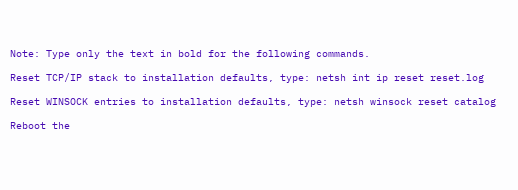Note: Type only the text in bold for the following commands.

Reset TCP/IP stack to installation defaults, type: netsh int ip reset reset.log

Reset WINSOCK entries to installation defaults, type: netsh winsock reset catalog

Reboot the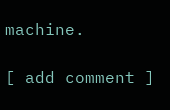machine.

[ add comment ]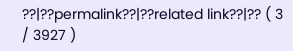??|??permalink??|??related link??|?? ( 3 / 3927 )